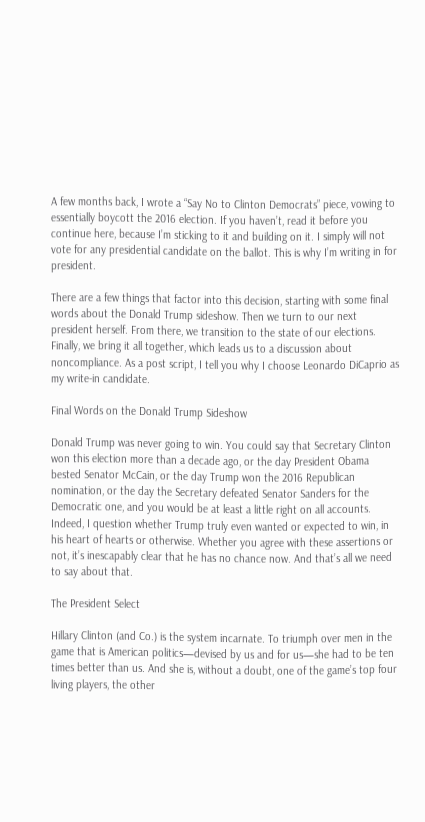A few months back, I wrote a “Say No to Clinton Democrats” piece, vowing to essentially boycott the 2016 election. If you haven’t, read it before you continue here, because I’m sticking to it and building on it. I simply will not vote for any presidential candidate on the ballot. This is why I’m writing in for president.

There are a few things that factor into this decision, starting with some final words about the Donald Trump sideshow. Then we turn to our next president herself. From there, we transition to the state of our elections. Finally, we bring it all together, which leads us to a discussion about noncompliance. As a post script, I tell you why I choose Leonardo DiCaprio as my write-in candidate.

Final Words on the Donald Trump Sideshow

Donald Trump was never going to win. You could say that Secretary Clinton won this election more than a decade ago, or the day President Obama bested Senator McCain, or the day Trump won the 2016 Republican nomination, or the day the Secretary defeated Senator Sanders for the Democratic one, and you would be at least a little right on all accounts. Indeed, I question whether Trump truly even wanted or expected to win, in his heart of hearts or otherwise. Whether you agree with these assertions or not, it’s inescapably clear that he has no chance now. And that’s all we need to say about that.

The President Select

Hillary Clinton (and Co.) is the system incarnate. To triumph over men in the game that is American politics—devised by us and for us—she had to be ten times better than us. And she is, without a doubt, one of the game’s top four living players, the other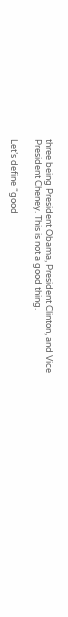three being President Obama, President Clinton, and Vice President Cheney. This is not a good thing.

Let’s define “good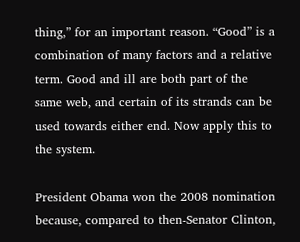thing,” for an important reason. “Good” is a combination of many factors and a relative term. Good and ill are both part of the same web, and certain of its strands can be used towards either end. Now apply this to the system.

President Obama won the 2008 nomination because, compared to then-Senator Clinton,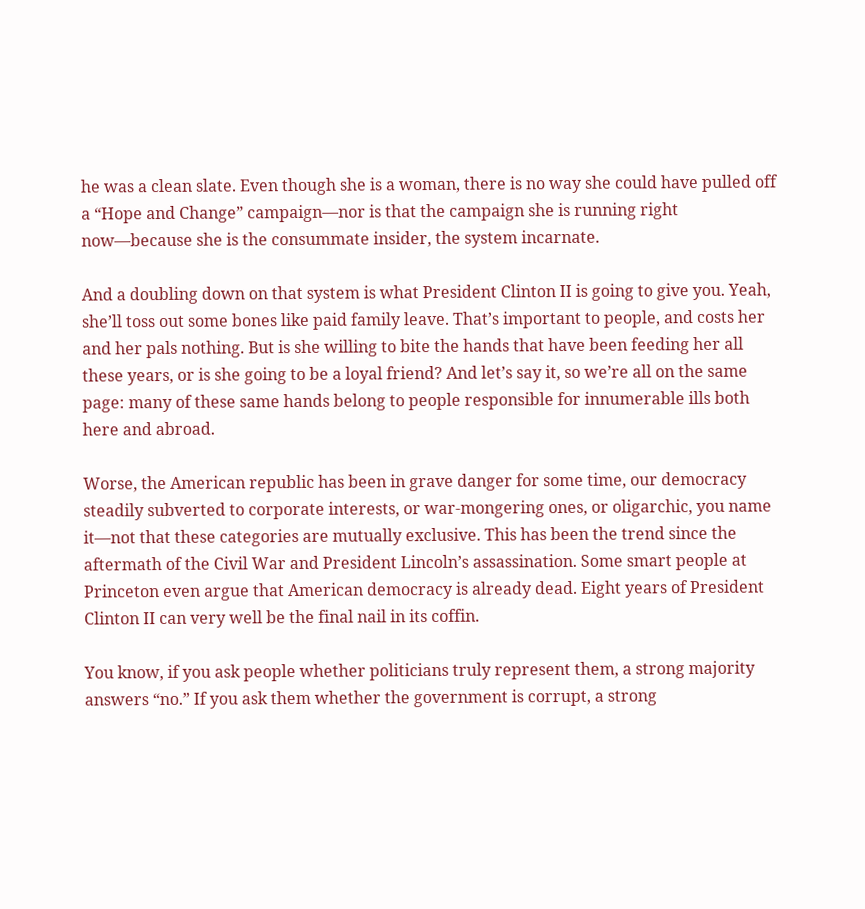he was a clean slate. Even though she is a woman, there is no way she could have pulled off a “Hope and Change” campaign—nor is that the campaign she is running right now—because she is the consummate insider, the system incarnate.

And a doubling down on that system is what President Clinton II is going to give you. Yeah, she’ll toss out some bones like paid family leave. That’s important to people, and costs her and her pals nothing. But is she willing to bite the hands that have been feeding her all these years, or is she going to be a loyal friend? And let’s say it, so we’re all on the same page: many of these same hands belong to people responsible for innumerable ills both here and abroad.

Worse, the American republic has been in grave danger for some time, our democracy steadily subverted to corporate interests, or war-mongering ones, or oligarchic, you name it—not that these categories are mutually exclusive. This has been the trend since the aftermath of the Civil War and President Lincoln’s assassination. Some smart people at Princeton even argue that American democracy is already dead. Eight years of President Clinton II can very well be the final nail in its coffin.

You know, if you ask people whether politicians truly represent them, a strong majority answers “no.” If you ask them whether the government is corrupt, a strong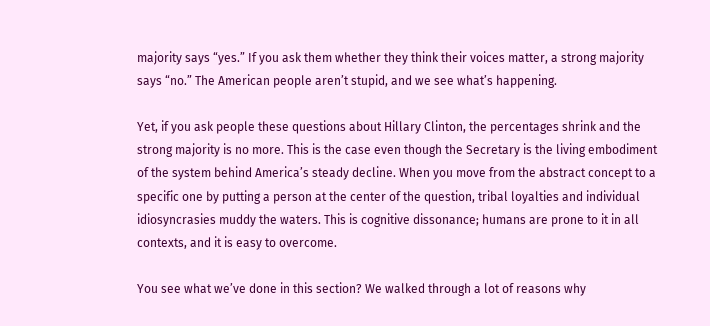majority says “yes.” If you ask them whether they think their voices matter, a strong majority says “no.” The American people aren’t stupid, and we see what’s happening.

Yet, if you ask people these questions about Hillary Clinton, the percentages shrink and the strong majority is no more. This is the case even though the Secretary is the living embodiment of the system behind America’s steady decline. When you move from the abstract concept to a specific one by putting a person at the center of the question, tribal loyalties and individual idiosyncrasies muddy the waters. This is cognitive dissonance; humans are prone to it in all contexts, and it is easy to overcome.

You see what we’ve done in this section? We walked through a lot of reasons why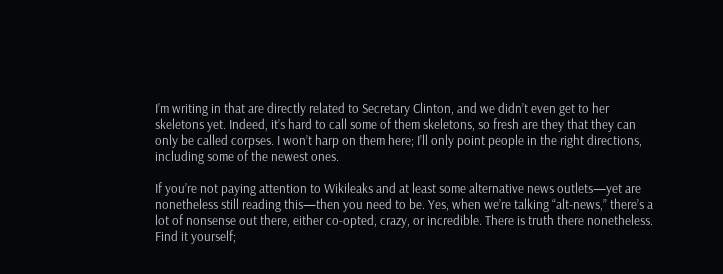I’m writing in that are directly related to Secretary Clinton, and we didn’t even get to her skeletons yet. Indeed, it’s hard to call some of them skeletons, so fresh are they that they can only be called corpses. I won’t harp on them here; I’ll only point people in the right directions, including some of the newest ones.

If you’re not paying attention to Wikileaks and at least some alternative news outlets—yet are nonetheless still reading this—then you need to be. Yes, when we’re talking “alt-news,” there’s a lot of nonsense out there, either co-opted, crazy, or incredible. There is truth there nonetheless. Find it yourself;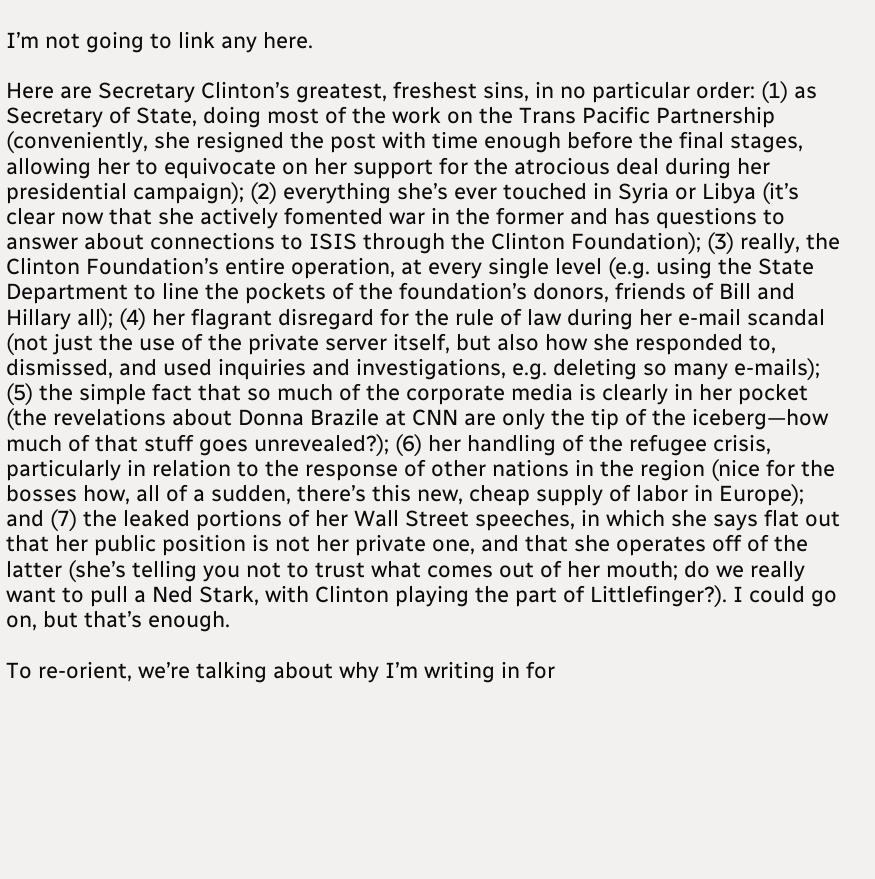I’m not going to link any here.

Here are Secretary Clinton’s greatest, freshest sins, in no particular order: (1) as Secretary of State, doing most of the work on the Trans Pacific Partnership (conveniently, she resigned the post with time enough before the final stages, allowing her to equivocate on her support for the atrocious deal during her presidential campaign); (2) everything she’s ever touched in Syria or Libya (it’s clear now that she actively fomented war in the former and has questions to answer about connections to ISIS through the Clinton Foundation); (3) really, the Clinton Foundation’s entire operation, at every single level (e.g. using the State Department to line the pockets of the foundation’s donors, friends of Bill and Hillary all); (4) her flagrant disregard for the rule of law during her e-mail scandal (not just the use of the private server itself, but also how she responded to, dismissed, and used inquiries and investigations, e.g. deleting so many e-mails); (5) the simple fact that so much of the corporate media is clearly in her pocket (the revelations about Donna Brazile at CNN are only the tip of the iceberg—how much of that stuff goes unrevealed?); (6) her handling of the refugee crisis, particularly in relation to the response of other nations in the region (nice for the bosses how, all of a sudden, there’s this new, cheap supply of labor in Europe); and (7) the leaked portions of her Wall Street speeches, in which she says flat out that her public position is not her private one, and that she operates off of the latter (she’s telling you not to trust what comes out of her mouth; do we really want to pull a Ned Stark, with Clinton playing the part of Littlefinger?). I could go on, but that’s enough.

To re-orient, we’re talking about why I’m writing in for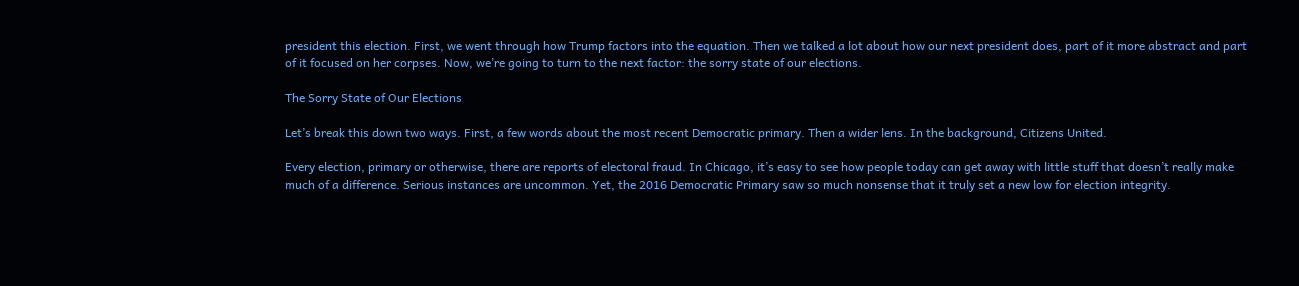president this election. First, we went through how Trump factors into the equation. Then we talked a lot about how our next president does, part of it more abstract and part of it focused on her corpses. Now, we’re going to turn to the next factor: the sorry state of our elections.

The Sorry State of Our Elections

Let’s break this down two ways. First, a few words about the most recent Democratic primary. Then a wider lens. In the background, Citizens United.

Every election, primary or otherwise, there are reports of electoral fraud. In Chicago, it’s easy to see how people today can get away with little stuff that doesn’t really make much of a difference. Serious instances are uncommon. Yet, the 2016 Democratic Primary saw so much nonsense that it truly set a new low for election integrity.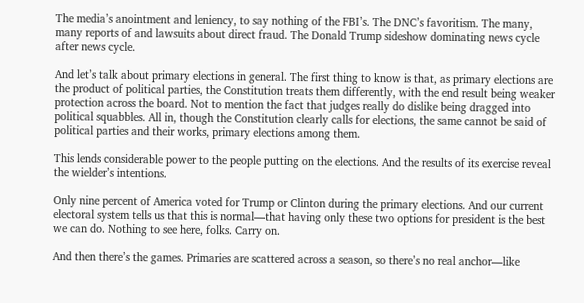The media’s anointment and leniency, to say nothing of the FBI’s. The DNC’s favoritism. The many, many reports of and lawsuits about direct fraud. The Donald Trump sideshow dominating news cycle after news cycle.

And let’s talk about primary elections in general. The first thing to know is that, as primary elections are the product of political parties, the Constitution treats them differently, with the end result being weaker protection across the board. Not to mention the fact that judges really do dislike being dragged into political squabbles. All in, though the Constitution clearly calls for elections, the same cannot be said of political parties and their works, primary elections among them.

This lends considerable power to the people putting on the elections. And the results of its exercise reveal the wielder’s intentions.

Only nine percent of America voted for Trump or Clinton during the primary elections. And our current electoral system tells us that this is normal—that having only these two options for president is the best we can do. Nothing to see here, folks. Carry on.

And then there’s the games. Primaries are scattered across a season, so there’s no real anchor—like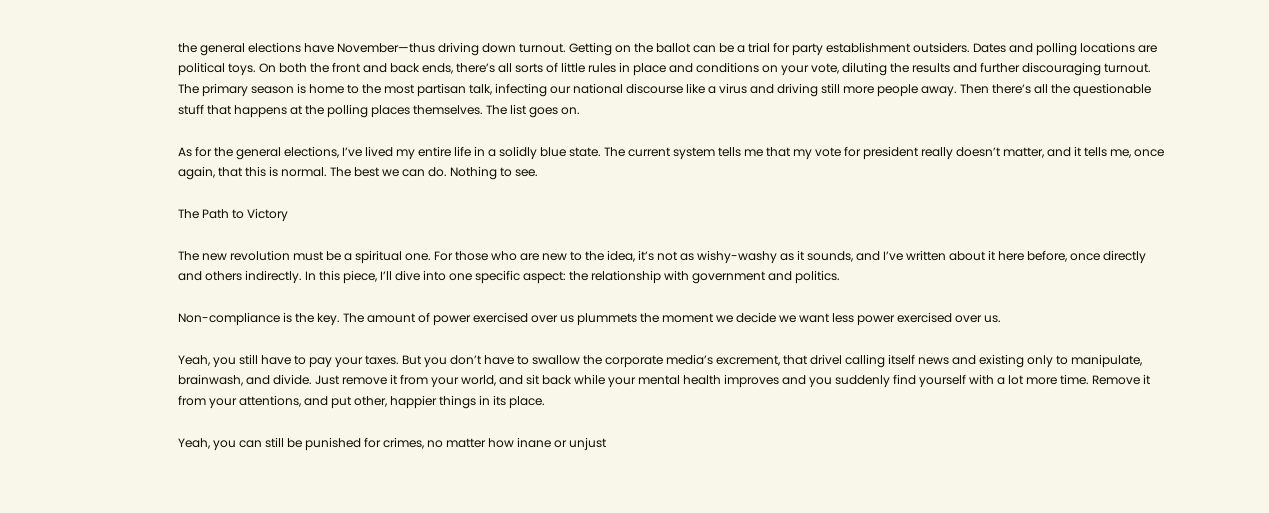the general elections have November—thus driving down turnout. Getting on the ballot can be a trial for party establishment outsiders. Dates and polling locations are political toys. On both the front and back ends, there’s all sorts of little rules in place and conditions on your vote, diluting the results and further discouraging turnout. The primary season is home to the most partisan talk, infecting our national discourse like a virus and driving still more people away. Then there’s all the questionable stuff that happens at the polling places themselves. The list goes on.

As for the general elections, I’ve lived my entire life in a solidly blue state. The current system tells me that my vote for president really doesn’t matter, and it tells me, once again, that this is normal. The best we can do. Nothing to see.

The Path to Victory

The new revolution must be a spiritual one. For those who are new to the idea, it’s not as wishy-washy as it sounds, and I’ve written about it here before, once directly and others indirectly. In this piece, I’ll dive into one specific aspect: the relationship with government and politics.

Non-compliance is the key. The amount of power exercised over us plummets the moment we decide we want less power exercised over us.

Yeah, you still have to pay your taxes. But you don’t have to swallow the corporate media’s excrement, that drivel calling itself news and existing only to manipulate, brainwash, and divide. Just remove it from your world, and sit back while your mental health improves and you suddenly find yourself with a lot more time. Remove it from your attentions, and put other, happier things in its place.

Yeah, you can still be punished for crimes, no matter how inane or unjust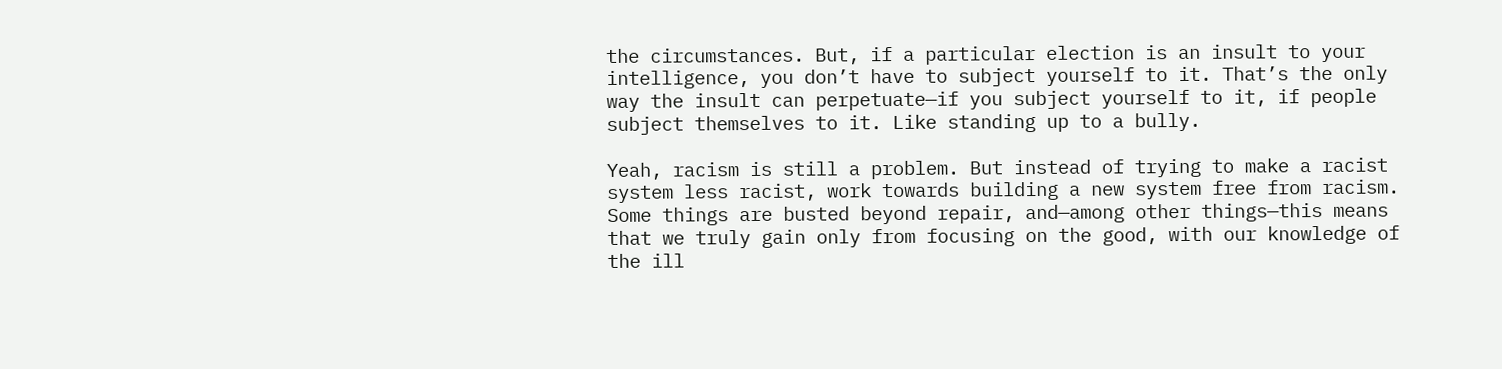the circumstances. But, if a particular election is an insult to your intelligence, you don’t have to subject yourself to it. That’s the only way the insult can perpetuate—if you subject yourself to it, if people subject themselves to it. Like standing up to a bully.

Yeah, racism is still a problem. But instead of trying to make a racist system less racist, work towards building a new system free from racism. Some things are busted beyond repair, and—among other things—this means that we truly gain only from focusing on the good, with our knowledge of the ill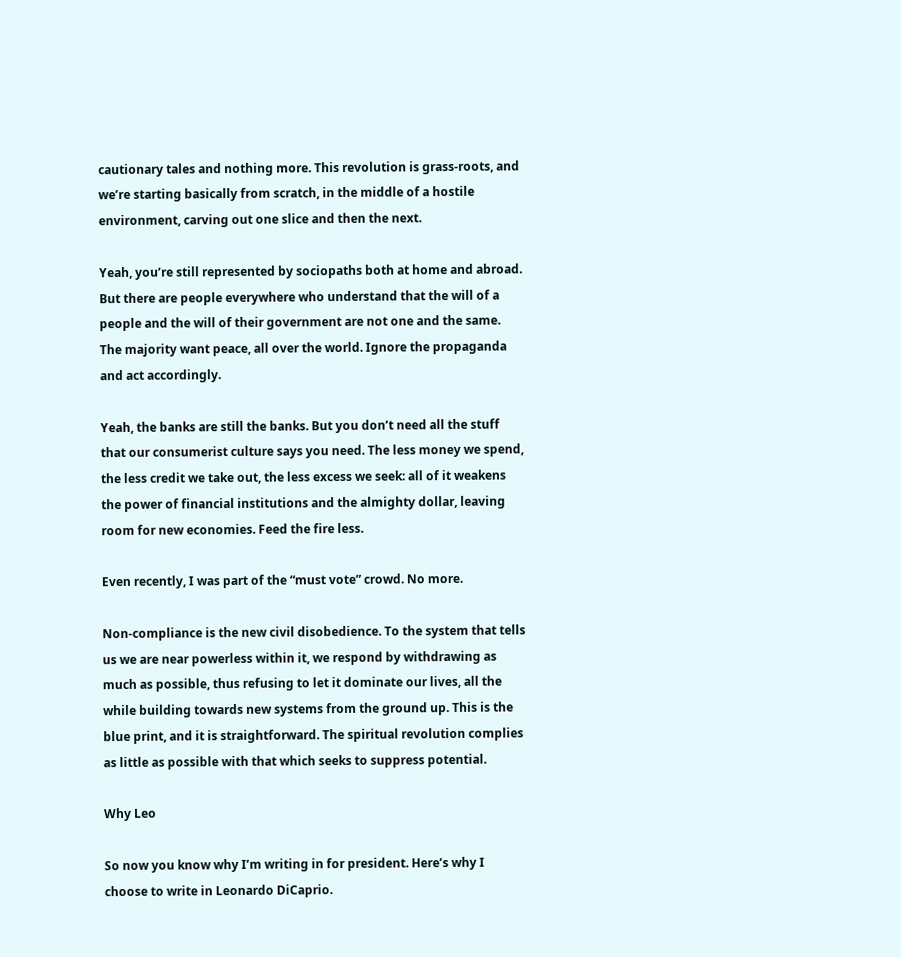cautionary tales and nothing more. This revolution is grass-roots, and we’re starting basically from scratch, in the middle of a hostile environment, carving out one slice and then the next.

Yeah, you’re still represented by sociopaths both at home and abroad. But there are people everywhere who understand that the will of a people and the will of their government are not one and the same. The majority want peace, all over the world. Ignore the propaganda and act accordingly.

Yeah, the banks are still the banks. But you don’t need all the stuff that our consumerist culture says you need. The less money we spend, the less credit we take out, the less excess we seek: all of it weakens the power of financial institutions and the almighty dollar, leaving room for new economies. Feed the fire less.

Even recently, I was part of the “must vote” crowd. No more.

Non-compliance is the new civil disobedience. To the system that tells us we are near powerless within it, we respond by withdrawing as much as possible, thus refusing to let it dominate our lives, all the while building towards new systems from the ground up. This is the blue print, and it is straightforward. The spiritual revolution complies as little as possible with that which seeks to suppress potential.

Why Leo

So now you know why I’m writing in for president. Here’s why I choose to write in Leonardo DiCaprio.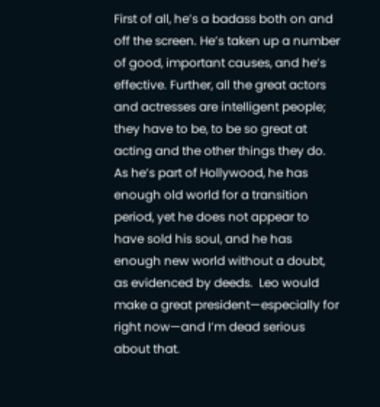First of all, he’s a badass both on and off the screen. He’s taken up a number of good, important causes, and he’s effective. Further, all the great actors and actresses are intelligent people; they have to be, to be so great at acting and the other things they do. As he’s part of Hollywood, he has enough old world for a transition period, yet he does not appear to have sold his soul, and he has enough new world without a doubt, as evidenced by deeds.  Leo would make a great president—especially for right now—and I’m dead serious about that.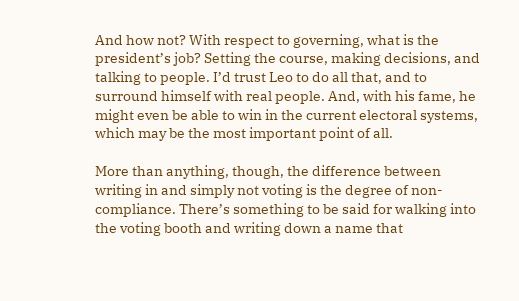And how not? With respect to governing, what is the president’s job? Setting the course, making decisions, and talking to people. I’d trust Leo to do all that, and to surround himself with real people. And, with his fame, he might even be able to win in the current electoral systems, which may be the most important point of all.

More than anything, though, the difference between writing in and simply not voting is the degree of non-compliance. There’s something to be said for walking into the voting booth and writing down a name that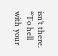isn’t there. “To hell with your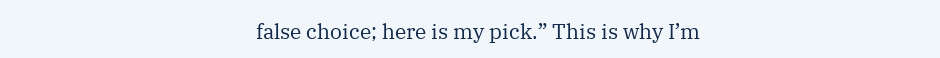false choice; here is my pick.” This is why I’m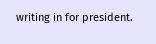writing in for president.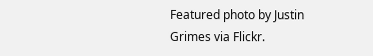Featured photo by Justin Grimes via Flickr.